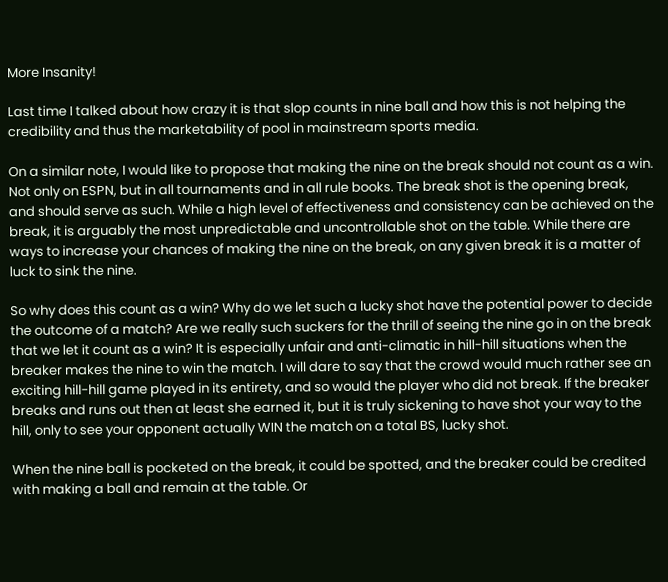More Insanity!

Last time I talked about how crazy it is that slop counts in nine ball and how this is not helping the credibility and thus the marketability of pool in mainstream sports media.

On a similar note, I would like to propose that making the nine on the break should not count as a win. Not only on ESPN, but in all tournaments and in all rule books. The break shot is the opening break, and should serve as such. While a high level of effectiveness and consistency can be achieved on the break, it is arguably the most unpredictable and uncontrollable shot on the table. While there are ways to increase your chances of making the nine on the break, on any given break it is a matter of luck to sink the nine.

So why does this count as a win? Why do we let such a lucky shot have the potential power to decide the outcome of a match? Are we really such suckers for the thrill of seeing the nine go in on the break that we let it count as a win? It is especially unfair and anti-climatic in hill-hill situations when the breaker makes the nine to win the match. I will dare to say that the crowd would much rather see an exciting hill-hill game played in its entirety, and so would the player who did not break. If the breaker breaks and runs out then at least she earned it, but it is truly sickening to have shot your way to the hill, only to see your opponent actually WIN the match on a total BS, lucky shot.

When the nine ball is pocketed on the break, it could be spotted, and the breaker could be credited with making a ball and remain at the table. Or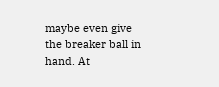maybe even give the breaker ball in hand. At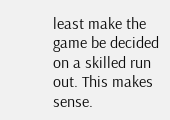least make the game be decided on a skilled run out. This makes sense.